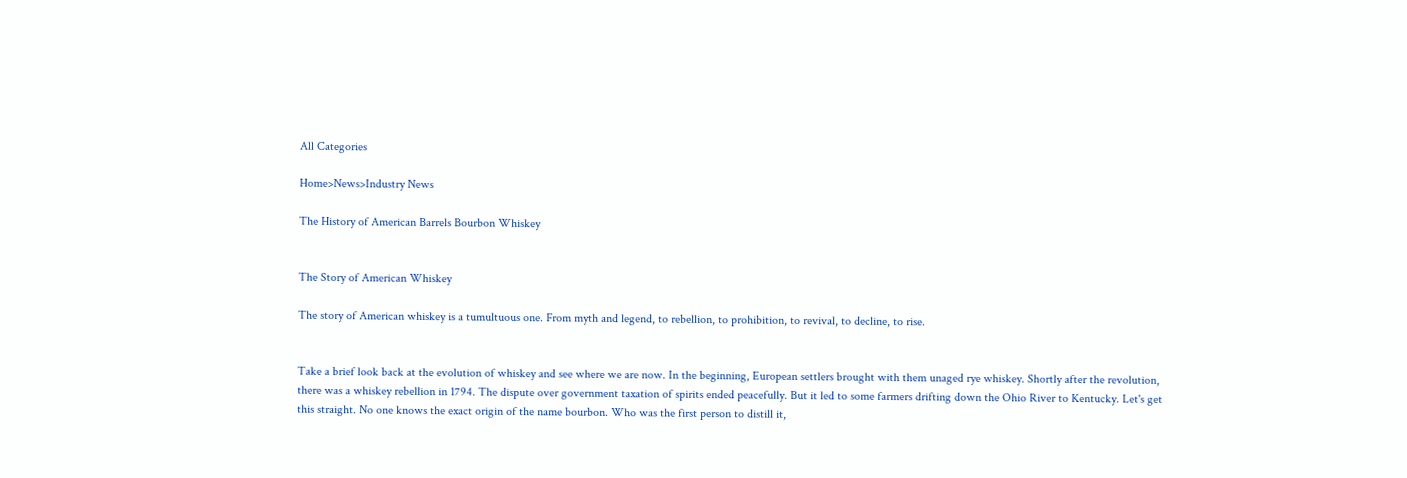All Categories

Home>News>Industry News

The History of American Barrels Bourbon Whiskey


The Story of American Whiskey

The story of American whiskey is a tumultuous one. From myth and legend, to rebellion, to prohibition, to revival, to decline, to rise.


Take a brief look back at the evolution of whiskey and see where we are now. In the beginning, European settlers brought with them unaged rye whiskey. Shortly after the revolution, there was a whiskey rebellion in 1794. The dispute over government taxation of spirits ended peacefully. But it led to some farmers drifting down the Ohio River to Kentucky. Let's get this straight. No one knows the exact origin of the name bourbon. Who was the first person to distill it,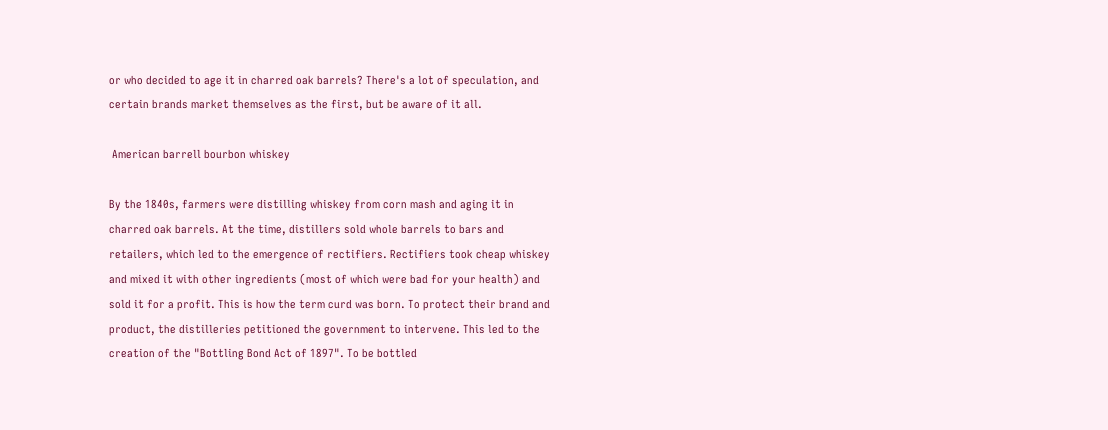or who decided to age it in charred oak barrels? There's a lot of speculation, and certain brands market themselves as the first, but be aware of it all.

 American barrell bourbon whiskey

By the 1840s, farmers were distilling whiskey from corn mash and aging it in charred oak barrels. At the time, distillers sold whole barrels to bars and retailers, which led to the emergence of rectifiers. Rectifiers took cheap whiskey and mixed it with other ingredients (most of which were bad for your health) and sold it for a profit. This is how the term curd was born. To protect their brand and product, the distilleries petitioned the government to intervene. This led to the creation of the "Bottling Bond Act of 1897". To be bottled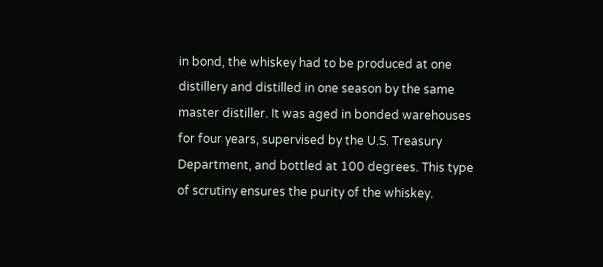in bond, the whiskey had to be produced at one distillery and distilled in one season by the same master distiller. It was aged in bonded warehouses for four years, supervised by the U.S. Treasury Department, and bottled at 100 degrees. This type of scrutiny ensures the purity of the whiskey.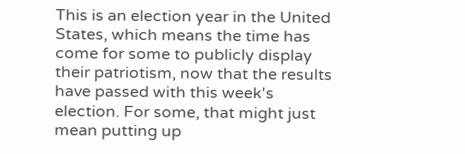This is an election year in the United States, which means the time has come for some to publicly display their patriotism, now that the results have passed with this week's election. For some, that might just mean putting up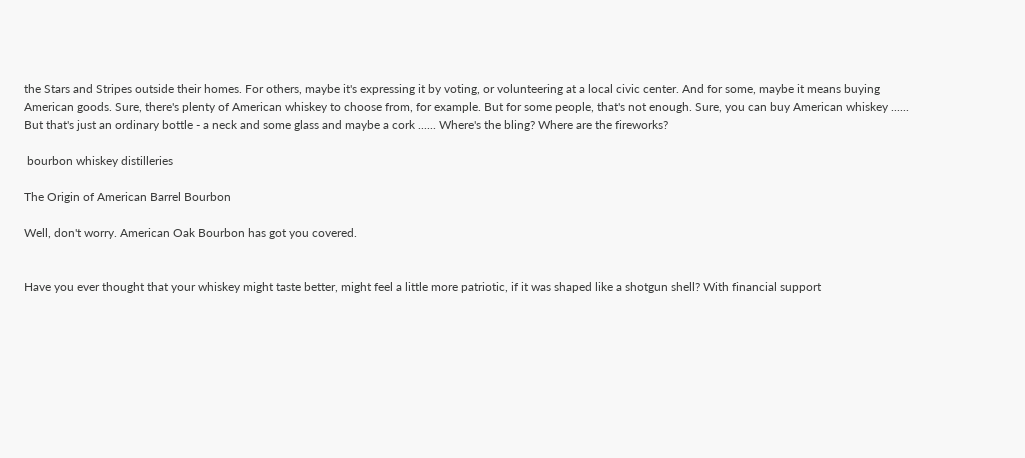the Stars and Stripes outside their homes. For others, maybe it's expressing it by voting, or volunteering at a local civic center. And for some, maybe it means buying American goods. Sure, there's plenty of American whiskey to choose from, for example. But for some people, that's not enough. Sure, you can buy American whiskey ...... But that's just an ordinary bottle - a neck and some glass and maybe a cork ...... Where's the bling? Where are the fireworks?

 bourbon whiskey distilleries

The Origin of American Barrel Bourbon

Well, don't worry. American Oak Bourbon has got you covered.


Have you ever thought that your whiskey might taste better, might feel a little more patriotic, if it was shaped like a shotgun shell? With financial support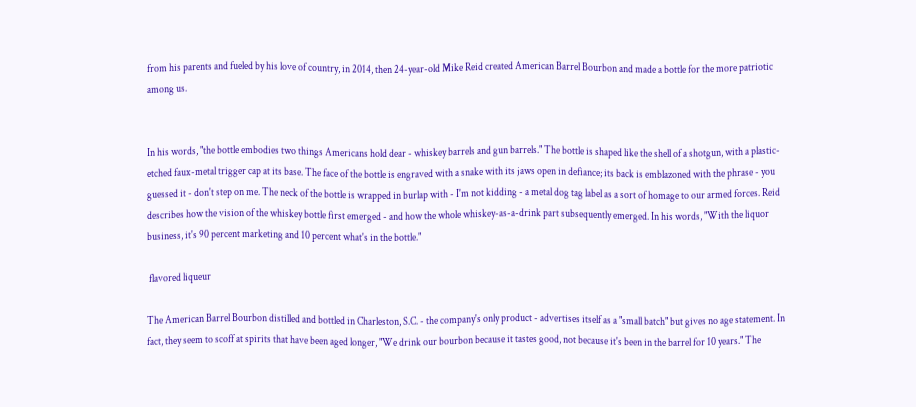from his parents and fueled by his love of country, in 2014, then 24-year-old Mike Reid created American Barrel Bourbon and made a bottle for the more patriotic among us.


In his words, "the bottle embodies two things Americans hold dear - whiskey barrels and gun barrels." The bottle is shaped like the shell of a shotgun, with a plastic-etched faux-metal trigger cap at its base. The face of the bottle is engraved with a snake with its jaws open in defiance; its back is emblazoned with the phrase - you guessed it - don't step on me. The neck of the bottle is wrapped in burlap with - I'm not kidding - a metal dog tag label as a sort of homage to our armed forces. Reid describes how the vision of the whiskey bottle first emerged - and how the whole whiskey-as-a-drink part subsequently emerged. In his words, "With the liquor business, it's 90 percent marketing and 10 percent what's in the bottle."

 flavored liqueur

The American Barrel Bourbon distilled and bottled in Charleston, S.C. - the company's only product - advertises itself as a "small batch" but gives no age statement. In fact, they seem to scoff at spirits that have been aged longer, "We drink our bourbon because it tastes good, not because it's been in the barrel for 10 years." The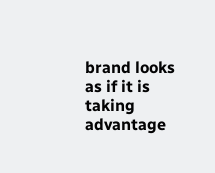brand looks as if it is taking advantage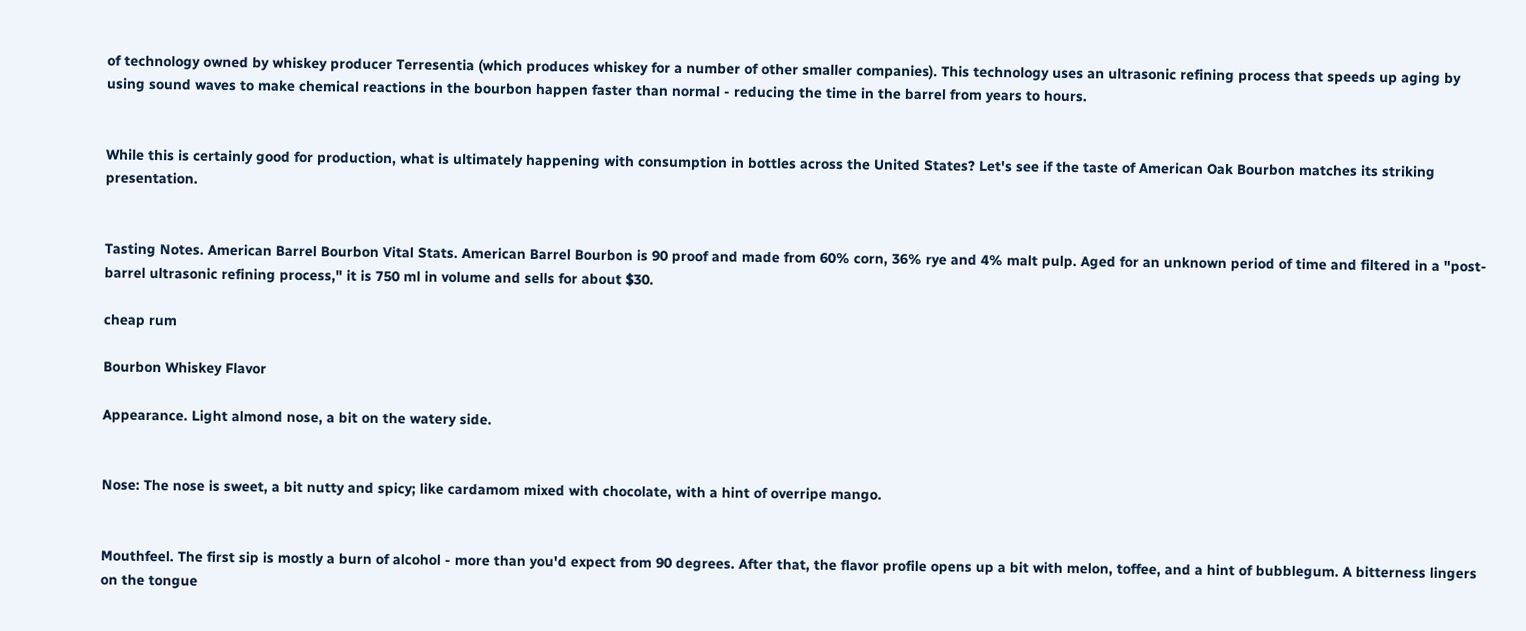of technology owned by whiskey producer Terresentia (which produces whiskey for a number of other smaller companies). This technology uses an ultrasonic refining process that speeds up aging by using sound waves to make chemical reactions in the bourbon happen faster than normal - reducing the time in the barrel from years to hours.


While this is certainly good for production, what is ultimately happening with consumption in bottles across the United States? Let's see if the taste of American Oak Bourbon matches its striking presentation.


Tasting Notes. American Barrel Bourbon Vital Stats. American Barrel Bourbon is 90 proof and made from 60% corn, 36% rye and 4% malt pulp. Aged for an unknown period of time and filtered in a "post-barrel ultrasonic refining process," it is 750 ml in volume and sells for about $30.

cheap rum

Bourbon Whiskey Flavor

Appearance. Light almond nose, a bit on the watery side.


Nose: The nose is sweet, a bit nutty and spicy; like cardamom mixed with chocolate, with a hint of overripe mango.


Mouthfeel. The first sip is mostly a burn of alcohol - more than you'd expect from 90 degrees. After that, the flavor profile opens up a bit with melon, toffee, and a hint of bubblegum. A bitterness lingers on the tongue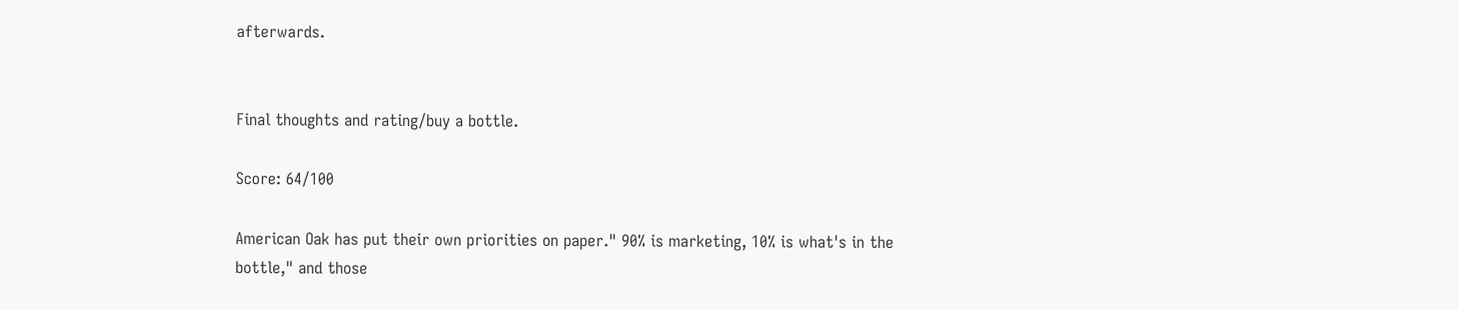afterwards.


Final thoughts and rating/buy a bottle.

Score: 64/100

American Oak has put their own priorities on paper." 90% is marketing, 10% is what's in the bottle," and those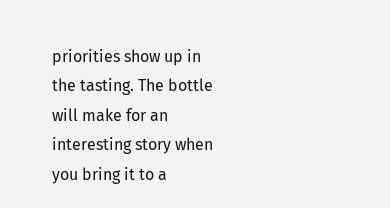priorities show up in the tasting. The bottle will make for an interesting story when you bring it to a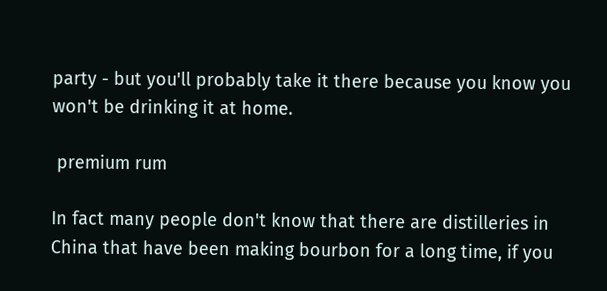party - but you'll probably take it there because you know you won't be drinking it at home.

 premium rum

In fact many people don't know that there are distilleries in China that have been making bourbon for a long time, if you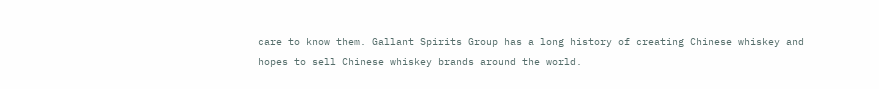care to know them. Gallant Spirits Group has a long history of creating Chinese whiskey and hopes to sell Chinese whiskey brands around the world.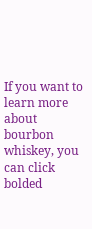If you want to learn more about bourbon whiskey, you can click bolded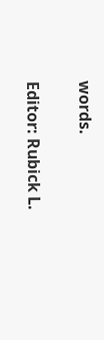words.


Editor: Rubick L.